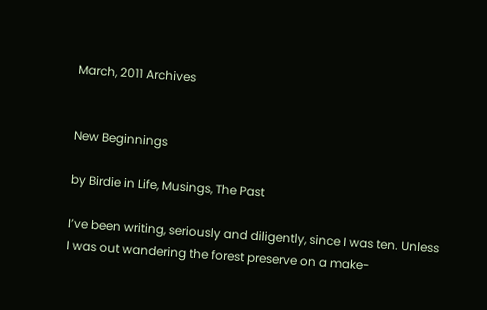March, 2011 Archives


New Beginnings

by Birdie in Life, Musings, The Past

I’ve been writing, seriously and diligently, since I was ten. Unless I was out wandering the forest preserve on a make-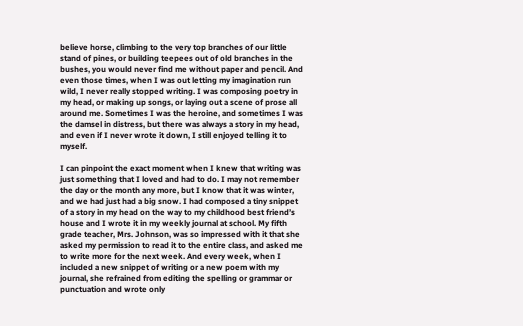believe horse, climbing to the very top branches of our little stand of pines, or building teepees out of old branches in the bushes, you would never find me without paper and pencil. And even those times, when I was out letting my imagination run wild, I never really stopped writing. I was composing poetry in my head, or making up songs, or laying out a scene of prose all around me. Sometimes I was the heroine, and sometimes I was the damsel in distress, but there was always a story in my head, and even if I never wrote it down, I still enjoyed telling it to myself.

I can pinpoint the exact moment when I knew that writing was just something that I loved and had to do. I may not remember the day or the month any more, but I know that it was winter, and we had just had a big snow. I had composed a tiny snippet of a story in my head on the way to my childhood best friend’s house and I wrote it in my weekly journal at school. My fifth grade teacher, Mrs. Johnson, was so impressed with it that she asked my permission to read it to the entire class, and asked me to write more for the next week. And every week, when I included a new snippet of writing or a new poem with my journal, she refrained from editing the spelling or grammar or punctuation and wrote only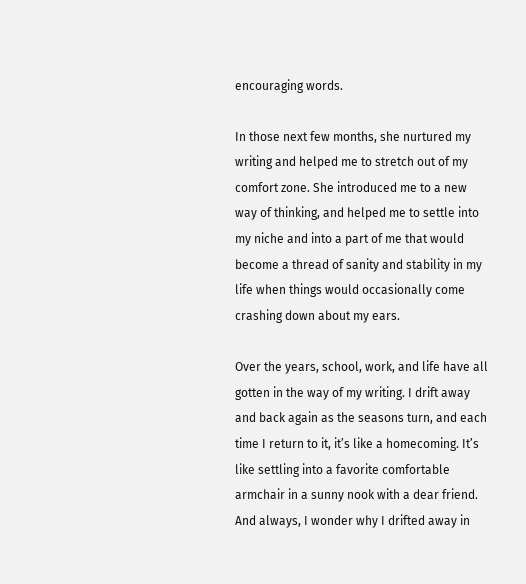encouraging words.

In those next few months, she nurtured my writing and helped me to stretch out of my comfort zone. She introduced me to a new way of thinking, and helped me to settle into my niche and into a part of me that would become a thread of sanity and stability in my life when things would occasionally come crashing down about my ears.

Over the years, school, work, and life have all gotten in the way of my writing. I drift away and back again as the seasons turn, and each time I return to it, it’s like a homecoming. It’s like settling into a favorite comfortable armchair in a sunny nook with a dear friend. And always, I wonder why I drifted away in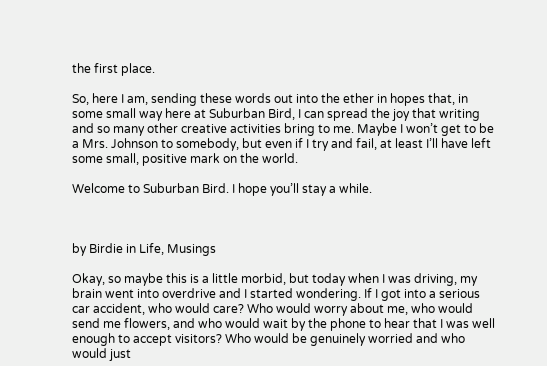the first place.

So, here I am, sending these words out into the ether in hopes that, in some small way here at Suburban Bird, I can spread the joy that writing and so many other creative activities bring to me. Maybe I won’t get to be a Mrs. Johnson to somebody, but even if I try and fail, at least I’ll have left some small, positive mark on the world.

Welcome to Suburban Bird. I hope you’ll stay a while.



by Birdie in Life, Musings

Okay, so maybe this is a little morbid, but today when I was driving, my brain went into overdrive and I started wondering. If I got into a serious car accident, who would care? Who would worry about me, who would send me flowers, and who would wait by the phone to hear that I was well enough to accept visitors? Who would be genuinely worried and who would just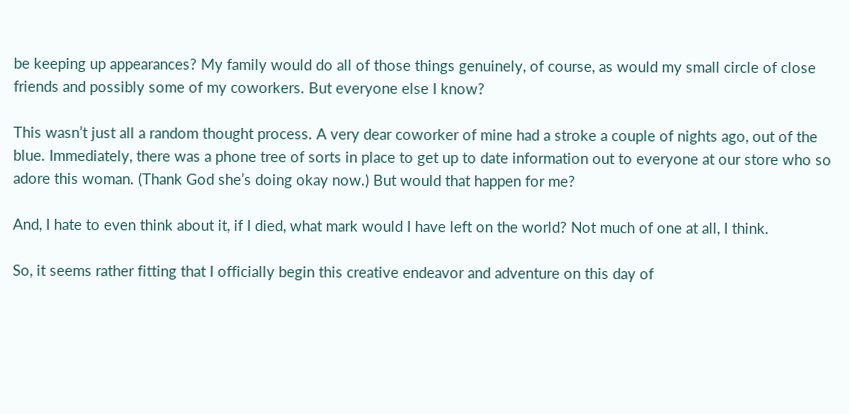be keeping up appearances? My family would do all of those things genuinely, of course, as would my small circle of close friends and possibly some of my coworkers. But everyone else I know?

This wasn’t just all a random thought process. A very dear coworker of mine had a stroke a couple of nights ago, out of the blue. Immediately, there was a phone tree of sorts in place to get up to date information out to everyone at our store who so adore this woman. (Thank God she’s doing okay now.) But would that happen for me?

And, I hate to even think about it, if I died, what mark would I have left on the world? Not much of one at all, I think.

So, it seems rather fitting that I officially begin this creative endeavor and adventure on this day of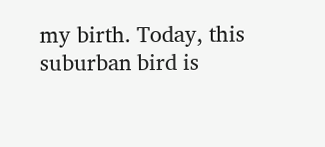my birth. Today, this suburban bird is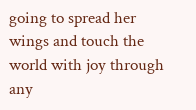going to spread her wings and touch the world with joy through any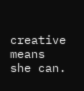creative means she can.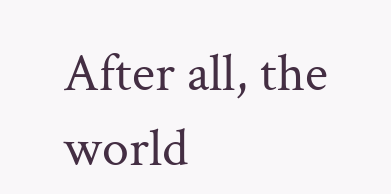After all, the world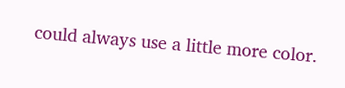could always use a little more color.